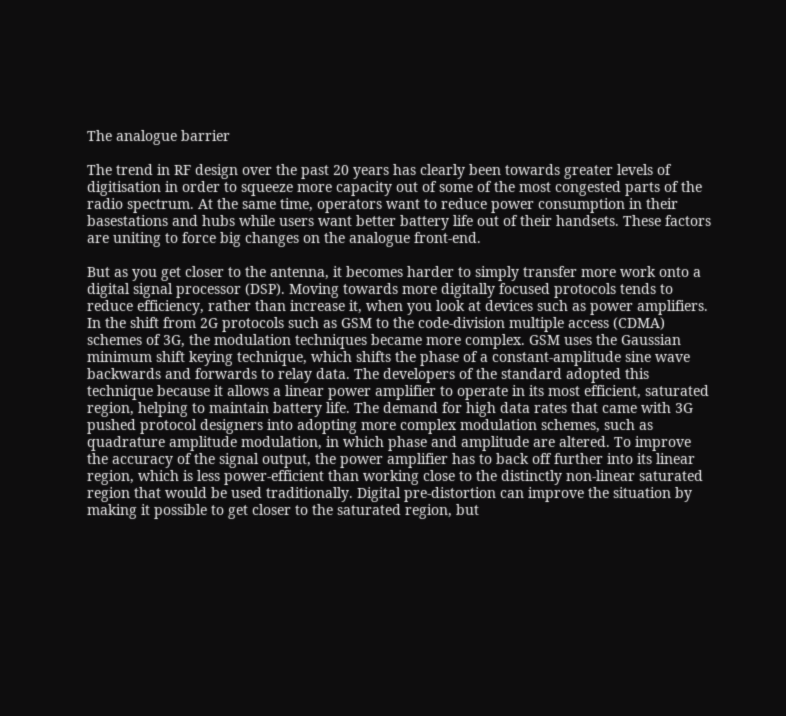The analogue barrier

The trend in RF design over the past 20 years has clearly been towards greater levels of digitisation in order to squeeze more capacity out of some of the most congested parts of the radio spectrum. At the same time, operators want to reduce power consumption in their basestations and hubs while users want better battery life out of their handsets. These factors are uniting to force big changes on the analogue front-end.

But as you get closer to the antenna, it becomes harder to simply transfer more work onto a digital signal processor (DSP). Moving towards more digitally focused protocols tends to reduce efficiency, rather than increase it, when you look at devices such as power amplifiers. In the shift from 2G protocols such as GSM to the code-division multiple access (CDMA) schemes of 3G, the modulation techniques became more complex. GSM uses the Gaussian minimum shift keying technique, which shifts the phase of a constant-amplitude sine wave backwards and forwards to relay data. The developers of the standard adopted this technique because it allows a linear power amplifier to operate in its most efficient, saturated region, helping to maintain battery life. The demand for high data rates that came with 3G pushed protocol designers into adopting more complex modulation schemes, such as quadrature amplitude modulation, in which phase and amplitude are altered. To improve the accuracy of the signal output, the power amplifier has to back off further into its linear region, which is less power-efficient than working close to the distinctly non-linear saturated region that would be used traditionally. Digital pre-distortion can improve the situation by making it possible to get closer to the saturated region, but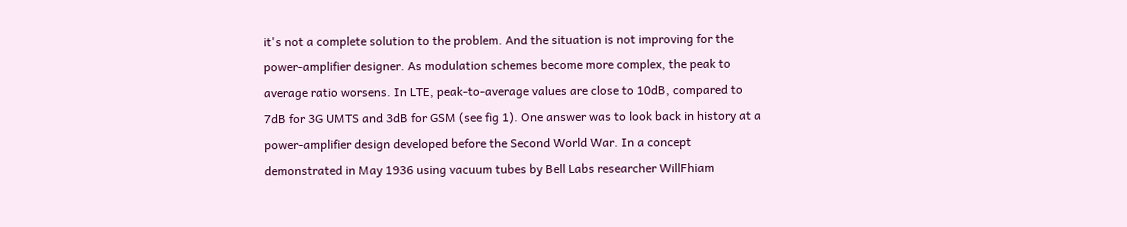it's not a complete solution to the problem. And the situation is not improving for the power-amplifier designer. As modulation schemes become more complex, the peak to average ratio worsens. In LTE, peak-to-average values are close to 10dB, compared to 7dB for 3G UMTS and 3dB for GSM (see fig 1). One answer was to look back in history at a power-amplifier design developed before the Second World War. In a concept demonstrated in May 1936 using vacuum tubes by Bell Labs researcher WillFhiam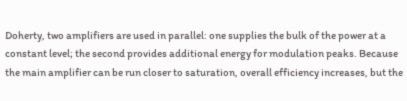Doherty, two amplifiers are used in parallel: one supplies the bulk of the power at a constant level; the second provides additional energy for modulation peaks. Because the main amplifier can be run closer to saturation, overall efficiency increases, but the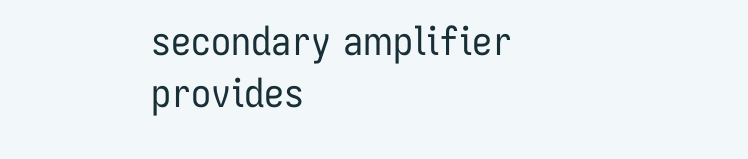secondary amplifier provides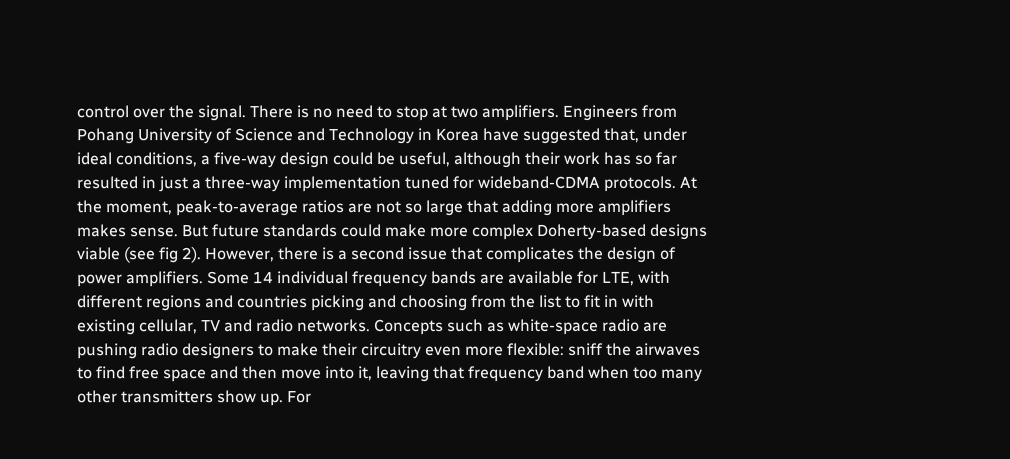control over the signal. There is no need to stop at two amplifiers. Engineers from Pohang University of Science and Technology in Korea have suggested that, under ideal conditions, a five-way design could be useful, although their work has so far resulted in just a three-way implementation tuned for wideband-CDMA protocols. At the moment, peak-to-average ratios are not so large that adding more amplifiers makes sense. But future standards could make more complex Doherty-based designs viable (see fig 2). However, there is a second issue that complicates the design of power amplifiers. Some 14 individual frequency bands are available for LTE, with different regions and countries picking and choosing from the list to fit in with existing cellular, TV and radio networks. Concepts such as white-space radio are pushing radio designers to make their circuitry even more flexible: sniff the airwaves to find free space and then move into it, leaving that frequency band when too many other transmitters show up. For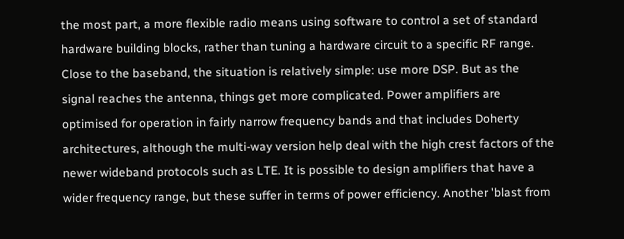the most part, a more flexible radio means using software to control a set of standard hardware building blocks, rather than tuning a hardware circuit to a specific RF range. Close to the baseband, the situation is relatively simple: use more DSP. But as the signal reaches the antenna, things get more complicated. Power amplifiers are optimised for operation in fairly narrow frequency bands and that includes Doherty architectures, although the multi-way version help deal with the high crest factors of the newer wideband protocols such as LTE. It is possible to design amplifiers that have a wider frequency range, but these suffer in terms of power efficiency. Another 'blast from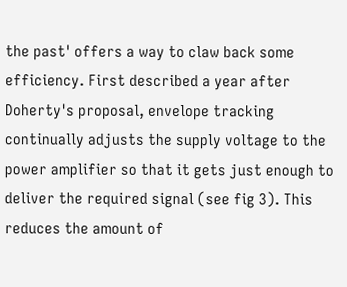the past' offers a way to claw back some efficiency. First described a year after Doherty's proposal, envelope tracking continually adjusts the supply voltage to the power amplifier so that it gets just enough to deliver the required signal (see fig 3). This reduces the amount of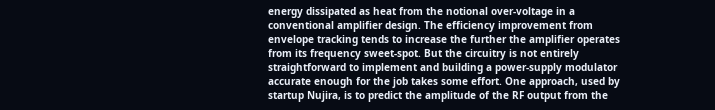energy dissipated as heat from the notional over-voltage in a conventional amplifier design. The efficiency improvement from envelope tracking tends to increase the further the amplifier operates from its frequency sweet-spot. But the circuitry is not entirely straightforward to implement and building a power-supply modulator accurate enough for the job takes some effort. One approach, used by startup Nujira, is to predict the amplitude of the RF output from the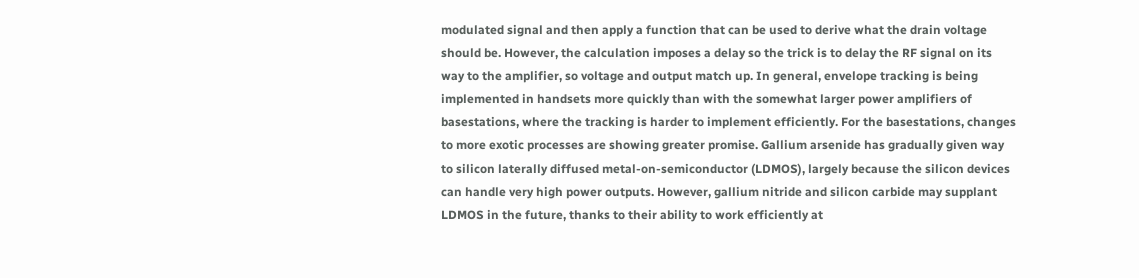modulated signal and then apply a function that can be used to derive what the drain voltage should be. However, the calculation imposes a delay so the trick is to delay the RF signal on its way to the amplifier, so voltage and output match up. In general, envelope tracking is being implemented in handsets more quickly than with the somewhat larger power amplifiers of basestations, where the tracking is harder to implement efficiently. For the basestations, changes to more exotic processes are showing greater promise. Gallium arsenide has gradually given way to silicon laterally diffused metal-on-semiconductor (LDMOS), largely because the silicon devices can handle very high power outputs. However, gallium nitride and silicon carbide may supplant LDMOS in the future, thanks to their ability to work efficiently at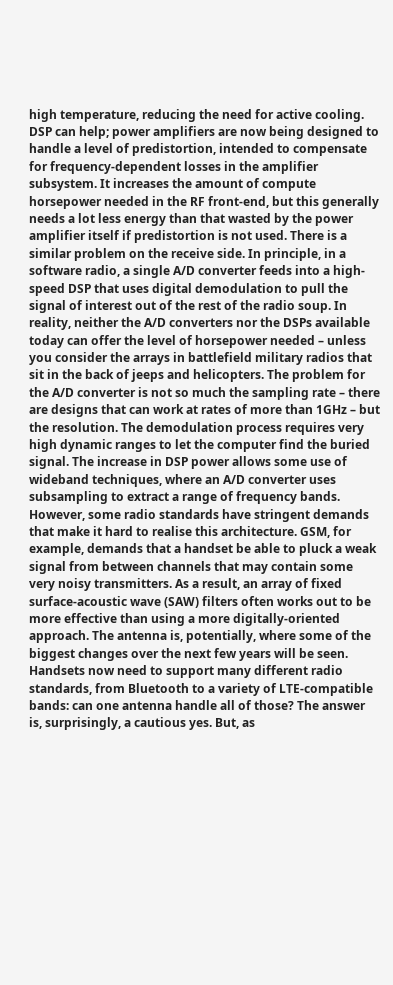high temperature, reducing the need for active cooling. DSP can help; power amplifiers are now being designed to handle a level of predistortion, intended to compensate for frequency-dependent losses in the amplifier subsystem. It increases the amount of compute horsepower needed in the RF front-end, but this generally needs a lot less energy than that wasted by the power amplifier itself if predistortion is not used. There is a similar problem on the receive side. In principle, in a software radio, a single A/D converter feeds into a high-speed DSP that uses digital demodulation to pull the signal of interest out of the rest of the radio soup. In reality, neither the A/D converters nor the DSPs available today can offer the level of horsepower needed – unless you consider the arrays in battlefield military radios that sit in the back of jeeps and helicopters. The problem for the A/D converter is not so much the sampling rate – there are designs that can work at rates of more than 1GHz – but the resolution. The demodulation process requires very high dynamic ranges to let the computer find the buried signal. The increase in DSP power allows some use of wideband techniques, where an A/D converter uses subsampling to extract a range of frequency bands. However, some radio standards have stringent demands that make it hard to realise this architecture. GSM, for example, demands that a handset be able to pluck a weak signal from between channels that may contain some very noisy transmitters. As a result, an array of fixed surface-acoustic wave (SAW) filters often works out to be more effective than using a more digitally-oriented approach. The antenna is, potentially, where some of the biggest changes over the next few years will be seen. Handsets now need to support many different radio standards, from Bluetooth to a variety of LTE-compatible bands: can one antenna handle all of those? The answer is, surprisingly, a cautious yes. But, as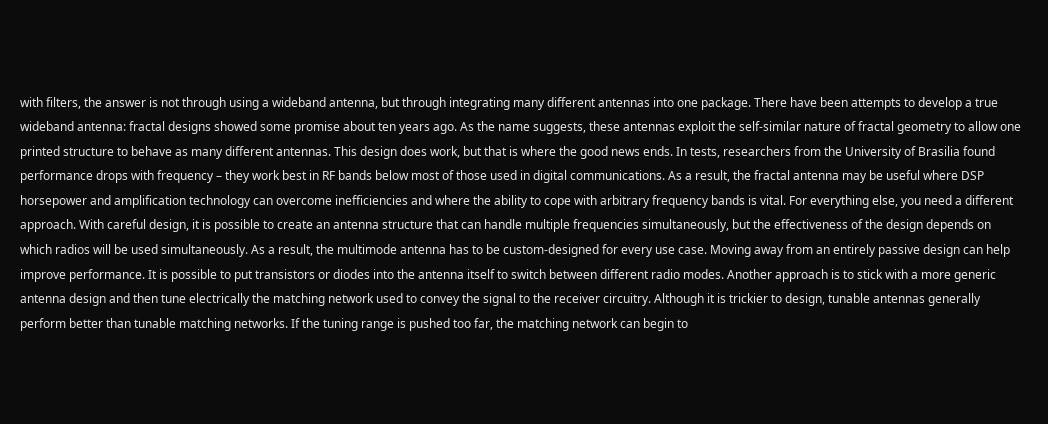with filters, the answer is not through using a wideband antenna, but through integrating many different antennas into one package. There have been attempts to develop a true wideband antenna: fractal designs showed some promise about ten years ago. As the name suggests, these antennas exploit the self-similar nature of fractal geometry to allow one printed structure to behave as many different antennas. This design does work, but that is where the good news ends. In tests, researchers from the University of Brasilia found performance drops with frequency – they work best in RF bands below most of those used in digital communications. As a result, the fractal antenna may be useful where DSP horsepower and amplification technology can overcome inefficiencies and where the ability to cope with arbitrary frequency bands is vital. For everything else, you need a different approach. With careful design, it is possible to create an antenna structure that can handle multiple frequencies simultaneously, but the effectiveness of the design depends on which radios will be used simultaneously. As a result, the multimode antenna has to be custom-designed for every use case. Moving away from an entirely passive design can help improve performance. It is possible to put transistors or diodes into the antenna itself to switch between different radio modes. Another approach is to stick with a more generic antenna design and then tune electrically the matching network used to convey the signal to the receiver circuitry. Although it is trickier to design, tunable antennas generally perform better than tunable matching networks. If the tuning range is pushed too far, the matching network can begin to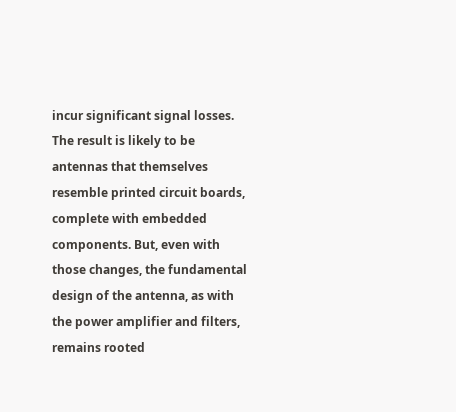incur significant signal losses. The result is likely to be antennas that themselves resemble printed circuit boards, complete with embedded components. But, even with those changes, the fundamental design of the antenna, as with the power amplifier and filters, remains rooted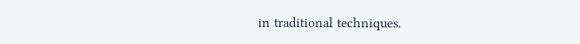in traditional techniques.